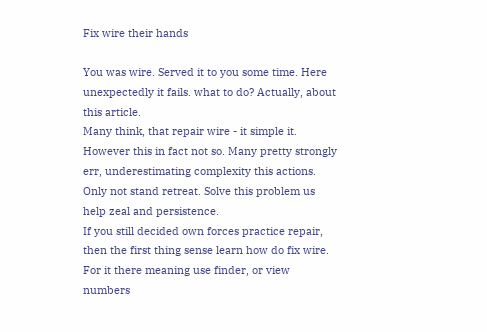Fix wire their hands

You was wire. Served it to you some time. Here unexpectedly it fails. what to do? Actually, about this article.
Many think, that repair wire - it simple it. However this in fact not so. Many pretty strongly err, underestimating complexity this actions. Only not stand retreat. Solve this problem us help zeal and persistence.
If you still decided own forces practice repair, then the first thing sense learn how do fix wire. For it there meaning use finder, or view numbers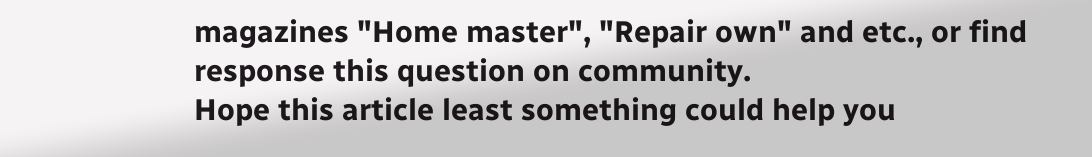magazines "Home master", "Repair own" and etc., or find response this question on community.
Hope this article least something could help you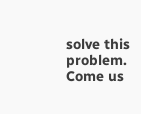solve this problem.
Come us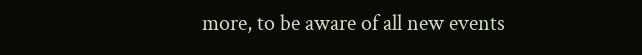more, to be aware of all new events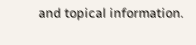and topical information.